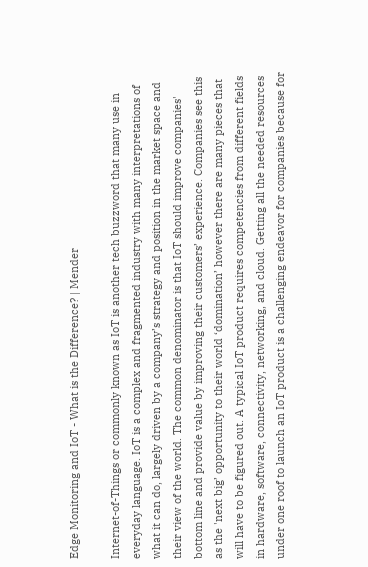Edge Monitoring and IoT - What is the Difference? | Mender

Internet-of-Things or commonly known as IoT is another tech buzzword that many use in everyday language. IoT is a complex and fragmented industry with many interpretations of what it can do, largely driven by a company’s strategy and position in the market space and their view of the world. The common denominator is that IoT should improve companies' bottom line and provide value by improving their customers’ experience. Companies see this as the 'next big’ opportunity to their world ‘domination’ however there are many pieces that will have to be figured out. A typical IoT product requires competencies from different fields in hardware, software, connectivity, networking, and cloud. Getting all the needed resources under one roof to launch an IoT product is a challenging endeavor for companies because for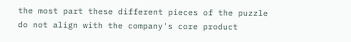the most part these different pieces of the puzzle do not align with the company's core product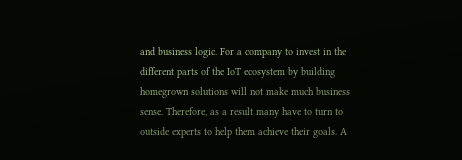and business logic. For a company to invest in the different parts of the IoT ecosystem by building homegrown solutions will not make much business sense. Therefore, as a result many have to turn to outside experts to help them achieve their goals. A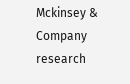Mckinsey & Company research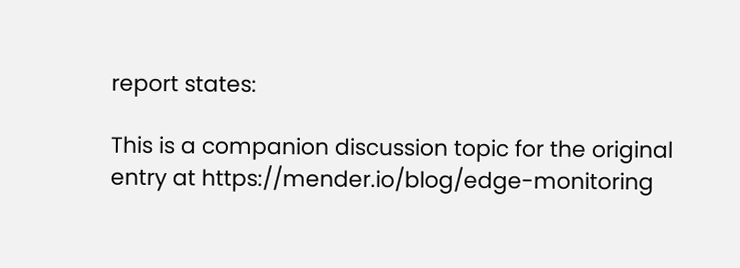report states:

This is a companion discussion topic for the original entry at https://mender.io/blog/edge-monitoring